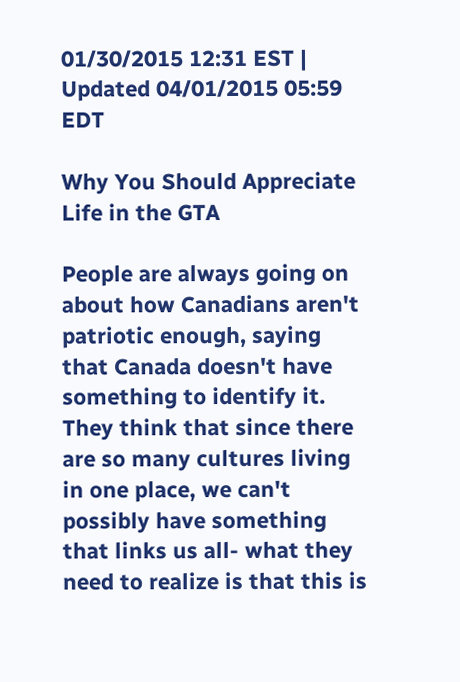01/30/2015 12:31 EST | Updated 04/01/2015 05:59 EDT

Why You Should Appreciate Life in the GTA

People are always going on about how Canadians aren't patriotic enough, saying that Canada doesn't have something to identify it. They think that since there are so many cultures living in one place, we can't possibly have something that links us all- what they need to realize is that this is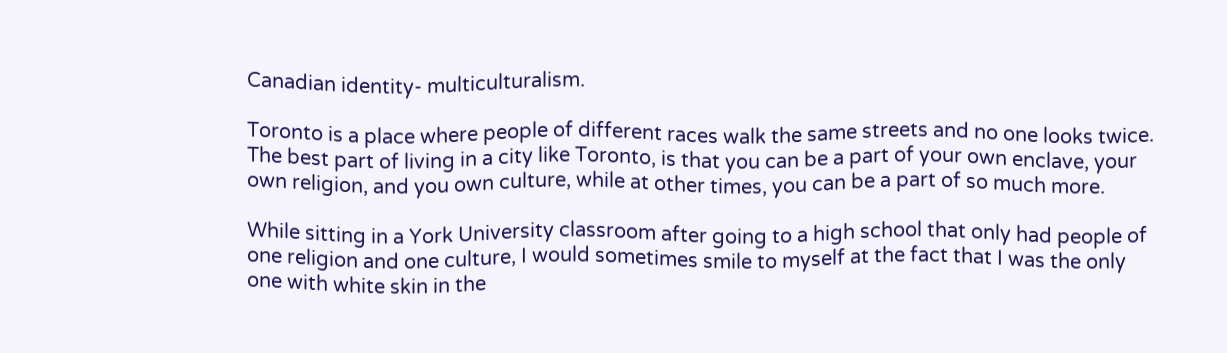Canadian identity- multiculturalism.

Toronto is a place where people of different races walk the same streets and no one looks twice. The best part of living in a city like Toronto, is that you can be a part of your own enclave, your own religion, and you own culture, while at other times, you can be a part of so much more.

While sitting in a York University classroom after going to a high school that only had people of one religion and one culture, I would sometimes smile to myself at the fact that I was the only one with white skin in the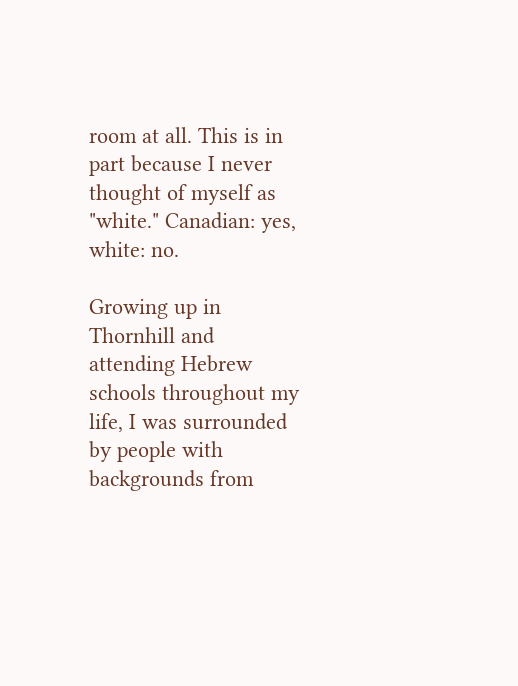room at all. This is in part because I never thought of myself as "white." Canadian: yes, white: no.

Growing up in Thornhill and attending Hebrew schools throughout my life, I was surrounded by people with backgrounds from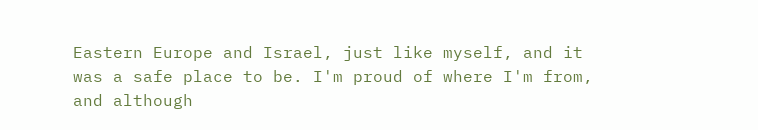Eastern Europe and Israel, just like myself, and it was a safe place to be. I'm proud of where I'm from, and although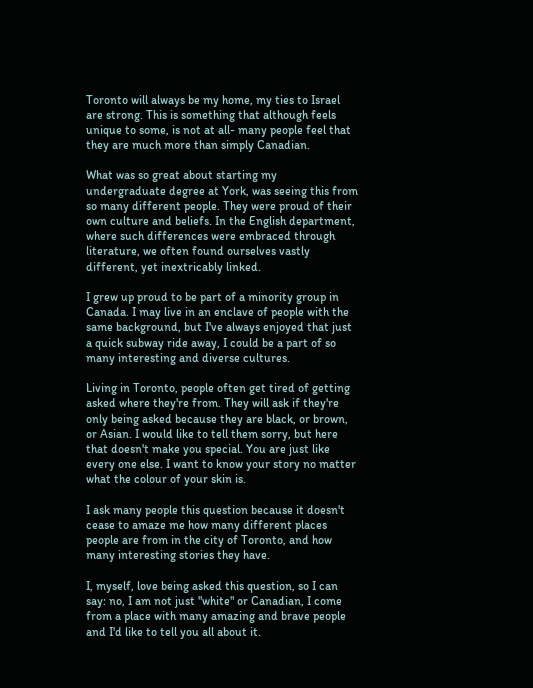Toronto will always be my home, my ties to Israel are strong. This is something that although feels unique to some, is not at all- many people feel that they are much more than simply Canadian.

What was so great about starting my undergraduate degree at York, was seeing this from so many different people. They were proud of their own culture and beliefs. In the English department, where such differences were embraced through literature, we often found ourselves vastly different, yet inextricably linked.

I grew up proud to be part of a minority group in Canada. I may live in an enclave of people with the same background, but I've always enjoyed that just a quick subway ride away, I could be a part of so many interesting and diverse cultures.

Living in Toronto, people often get tired of getting asked where they're from. They will ask if they're only being asked because they are black, or brown, or Asian. I would like to tell them sorry, but here that doesn't make you special. You are just like every one else. I want to know your story no matter what the colour of your skin is.

I ask many people this question because it doesn't cease to amaze me how many different places people are from in the city of Toronto, and how many interesting stories they have.

I, myself, love being asked this question, so I can say: no, I am not just "white" or Canadian, I come from a place with many amazing and brave people and I'd like to tell you all about it.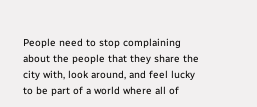People need to stop complaining about the people that they share the city with, look around, and feel lucky to be part of a world where all of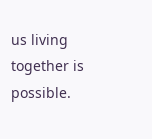us living together is possible.